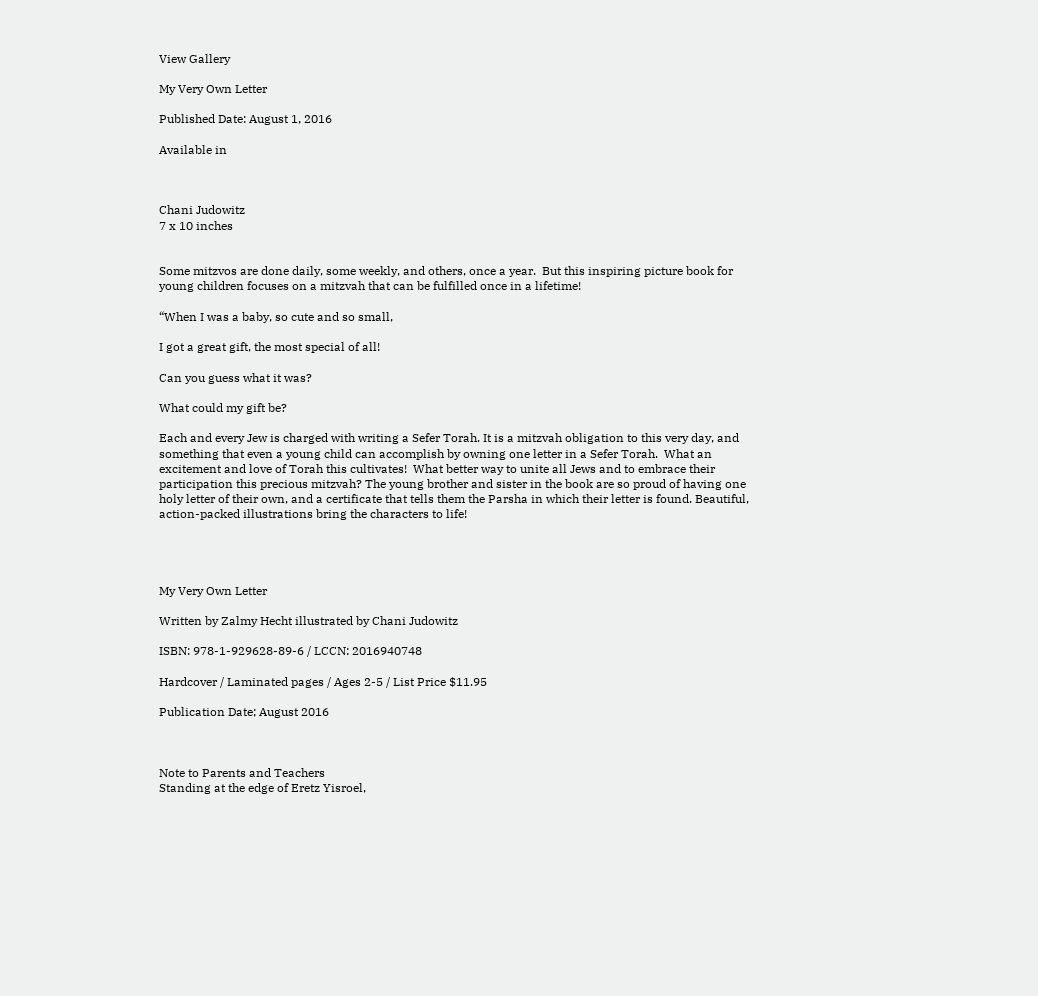View Gallery

My Very Own Letter

Published Date: August 1, 2016

Available in



Chani Judowitz
7 x 10 inches


Some mitzvos are done daily, some weekly, and others, once a year.  But this inspiring picture book for young children focuses on a mitzvah that can be fulfilled once in a lifetime!

“When I was a baby, so cute and so small,

I got a great gift, the most special of all!

Can you guess what it was?

What could my gift be?

Each and every Jew is charged with writing a Sefer Torah. It is a mitzvah obligation to this very day, and something that even a young child can accomplish by owning one letter in a Sefer Torah.  What an excitement and love of Torah this cultivates!  What better way to unite all Jews and to embrace their participation this precious mitzvah? The young brother and sister in the book are so proud of having one holy letter of their own, and a certificate that tells them the Parsha in which their letter is found. Beautiful, action-packed illustrations bring the characters to life!




My Very Own Letter

Written by Zalmy Hecht illustrated by Chani Judowitz

ISBN: 978-1-929628-89-6 / LCCN: 2016940748

Hardcover / Laminated pages / Ages 2-5 / List Price $11.95

Publication Date; August 2016



Note to Parents and Teachers
Standing at the edge of Eretz Yisroel,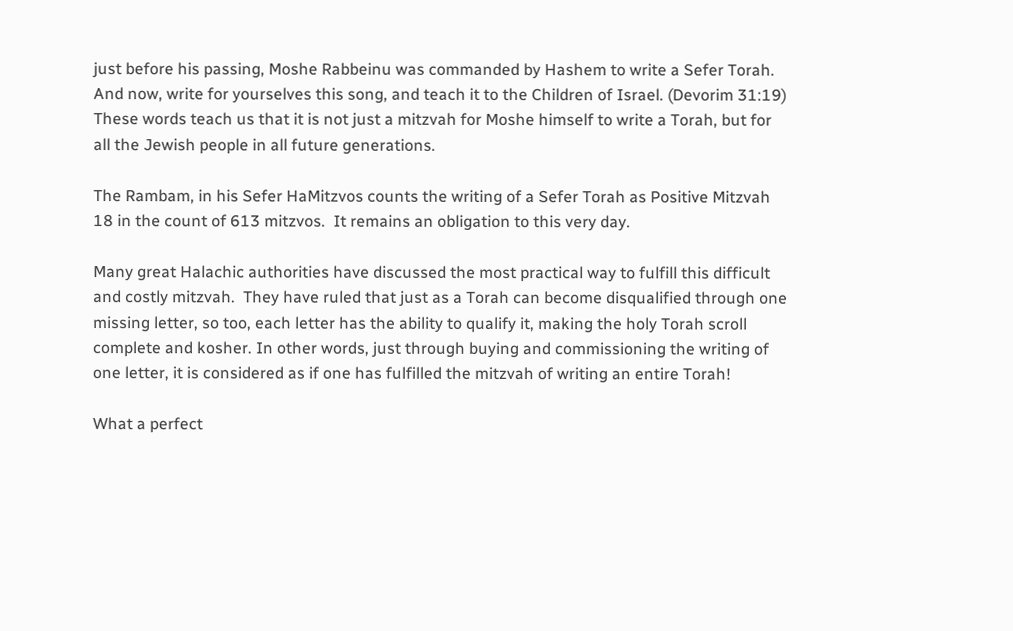just before his passing, Moshe Rabbeinu was commanded by Hashem to write a Sefer Torah.  And now, write for yourselves this song, and teach it to the Children of Israel. (Devorim 31:19)  These words teach us that it is not just a mitzvah for Moshe himself to write a Torah, but for all the Jewish people in all future generations.

The Rambam, in his Sefer HaMitzvos counts the writing of a Sefer Torah as Positive Mitzvah 18 in the count of 613 mitzvos.  It remains an obligation to this very day.

Many great Halachic authorities have discussed the most practical way to fulfill this difficult and costly mitzvah.  They have ruled that just as a Torah can become disqualified through one missing letter, so too, each letter has the ability to qualify it, making the holy Torah scroll complete and kosher. In other words, just through buying and commissioning the writing of one letter, it is considered as if one has fulfilled the mitzvah of writing an entire Torah!

What a perfect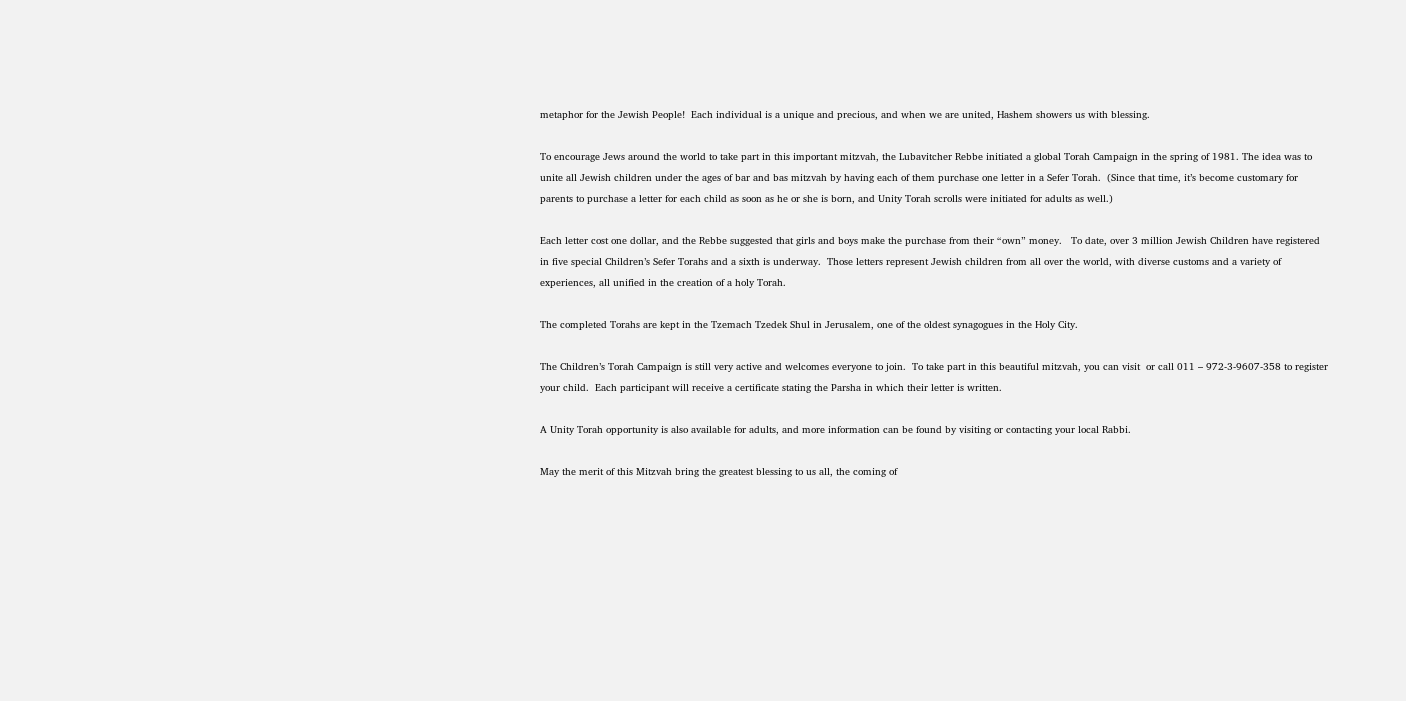metaphor for the Jewish People!  Each individual is a unique and precious, and when we are united, Hashem showers us with blessing.

To encourage Jews around the world to take part in this important mitzvah, the Lubavitcher Rebbe initiated a global Torah Campaign in the spring of 1981. The idea was to unite all Jewish children under the ages of bar and bas mitzvah by having each of them purchase one letter in a Sefer Torah.  (Since that time, it’s become customary for parents to purchase a letter for each child as soon as he or she is born, and Unity Torah scrolls were initiated for adults as well.)

Each letter cost one dollar, and the Rebbe suggested that girls and boys make the purchase from their “own” money.   To date, over 3 million Jewish Children have registered in five special Children’s Sefer Torahs and a sixth is underway.  Those letters represent Jewish children from all over the world, with diverse customs and a variety of experiences, all unified in the creation of a holy Torah.

The completed Torahs are kept in the Tzemach Tzedek Shul in Jerusalem, one of the oldest synagogues in the Holy City.

The Children’s Torah Campaign is still very active and welcomes everyone to join.  To take part in this beautiful mitzvah, you can visit  or call 011 – 972-3-9607-358 to register your child.  Each participant will receive a certificate stating the Parsha in which their letter is written.

A Unity Torah opportunity is also available for adults, and more information can be found by visiting or contacting your local Rabbi.

May the merit of this Mitzvah bring the greatest blessing to us all, the coming of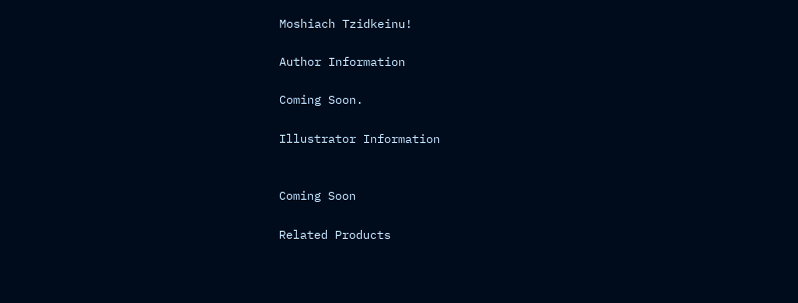Moshiach Tzidkeinu!

Author Information

Coming Soon.

Illustrator Information


Coming Soon

Related Products